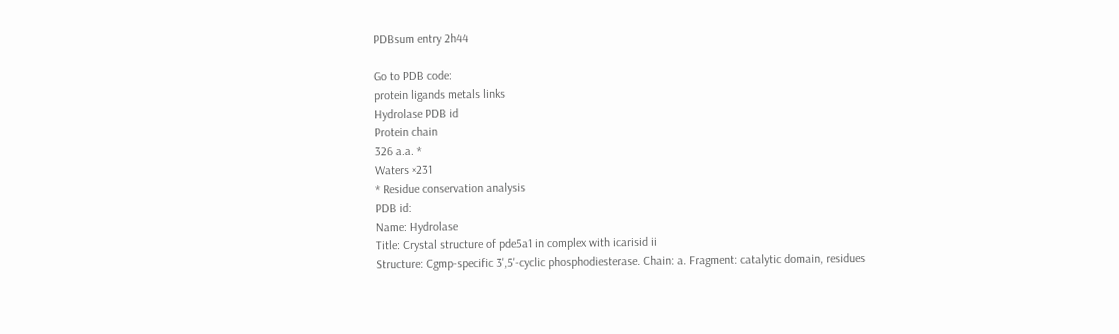PDBsum entry 2h44

Go to PDB code:
protein ligands metals links
Hydrolase PDB id
Protein chain
326 a.a. *
Waters ×231
* Residue conservation analysis
PDB id:
Name: Hydrolase
Title: Crystal structure of pde5a1 in complex with icarisid ii
Structure: Cgmp-specific 3',5'-cyclic phosphodiesterase. Chain: a. Fragment: catalytic domain, residues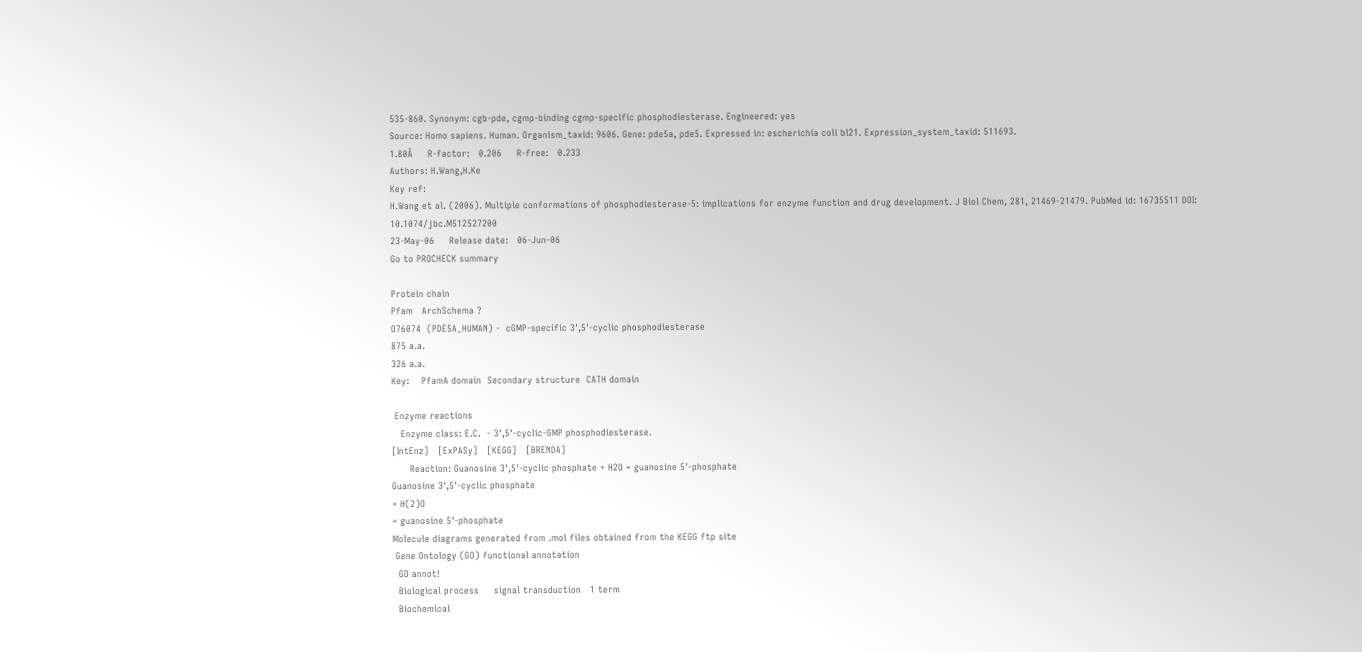535-860. Synonym: cgb-pde, cgmp-binding cgmp-specific phosphodiesterase. Engineered: yes
Source: Homo sapiens. Human. Organism_taxid: 9606. Gene: pde5a, pde5. Expressed in: escherichia coli bl21. Expression_system_taxid: 511693.
1.80Å     R-factor:   0.206     R-free:   0.233
Authors: H.Wang,H.Ke
Key ref:
H.Wang et al. (2006). Multiple conformations of phosphodiesterase-5: implications for enzyme function and drug development. J Biol Chem, 281, 21469-21479. PubMed id: 16735511 DOI: 10.1074/jbc.M512527200
23-May-06     Release date:   06-Jun-06
Go to PROCHECK summary

Protein chain
Pfam   ArchSchema ?
O76074  (PDE5A_HUMAN) -  cGMP-specific 3',5'-cyclic phosphodiesterase
875 a.a.
326 a.a.
Key:    PfamA domain  Secondary structure  CATH domain

 Enzyme reactions
   Enzyme class: E.C.  - 3',5'-cyclic-GMP phosphodiesterase.
[IntEnz]   [ExPASy]   [KEGG]   [BRENDA]
      Reaction: Guanosine 3',5'-cyclic phosphate + H2O = guanosine 5'-phosphate
Guanosine 3',5'-cyclic phosphate
+ H(2)O
= guanosine 5'-phosphate
Molecule diagrams generated from .mol files obtained from the KEGG ftp site
 Gene Ontology (GO) functional annotation
  GO annot!
  Biological process     signal transduction   1 term
  Biochemical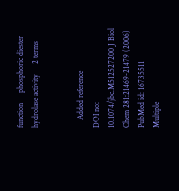function     phosphoric diester hydrolase activity     2 terms


    Added reference
DOI no: 10.1074/jbc.M512527200 J Biol Chem 281:21469-21479 (2006)
PubMed id: 16735511
Multiple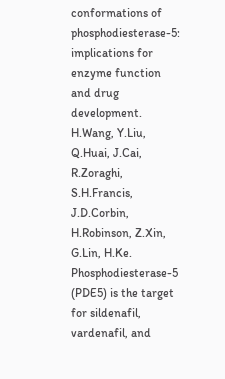conformations of phosphodiesterase-5: implications for enzyme function and drug development.
H.Wang, Y.Liu, Q.Huai, J.Cai, R.Zoraghi, S.H.Francis, J.D.Corbin, H.Robinson, Z.Xin, G.Lin, H.Ke.
Phosphodiesterase-5 (PDE5) is the target for sildenafil, vardenafil, and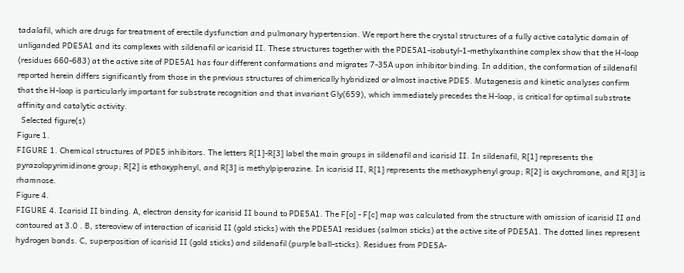tadalafil, which are drugs for treatment of erectile dysfunction and pulmonary hypertension. We report here the crystal structures of a fully active catalytic domain of unliganded PDE5A1 and its complexes with sildenafil or icarisid II. These structures together with the PDE5A1-isobutyl-1-methylxanthine complex show that the H-loop (residues 660-683) at the active site of PDE5A1 has four different conformations and migrates 7-35A upon inhibitor binding. In addition, the conformation of sildenafil reported herein differs significantly from those in the previous structures of chimerically hybridized or almost inactive PDE5. Mutagenesis and kinetic analyses confirm that the H-loop is particularly important for substrate recognition and that invariant Gly(659), which immediately precedes the H-loop, is critical for optimal substrate affinity and catalytic activity.
  Selected figure(s)
Figure 1.
FIGURE 1. Chemical structures of PDE5 inhibitors. The letters R[1]-R[3] label the main groups in sildenafil and icarisid II. In sildenafil, R[1] represents the pyrazolopyrimidinone group; R[2] is ethoxyphenyl, and R[3] is methylpiperazine. In icarisid II, R[1] represents the methoxyphenyl group; R[2] is oxychromone, and R[3] is rhamnose.
Figure 4.
FIGURE 4. Icarisid II binding. A, electron density for icarisid II bound to PDE5A1. The F[o] - F[c] map was calculated from the structure with omission of icarisid II and contoured at 3.0 . B, stereoview of interaction of icarisid II (gold sticks) with the PDE5A1 residues (salmon sticks) at the active site of PDE5A1. The dotted lines represent hydrogen bonds. C, superposition of icarisid II (gold sticks) and sildenafil (purple ball-sticks). Residues from PDE5A-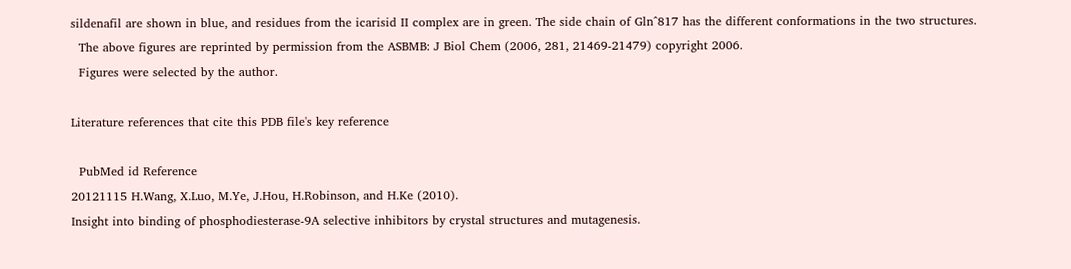sildenafil are shown in blue, and residues from the icarisid II complex are in green. The side chain of Gln^817 has the different conformations in the two structures.
  The above figures are reprinted by permission from the ASBMB: J Biol Chem (2006, 281, 21469-21479) copyright 2006.
  Figures were selected by the author.

Literature references that cite this PDB file's key reference

  PubMed id Reference
20121115 H.Wang, X.Luo, M.Ye, J.Hou, H.Robinson, and H.Ke (2010).
Insight into binding of phosphodiesterase-9A selective inhibitors by crystal structures and mutagenesis.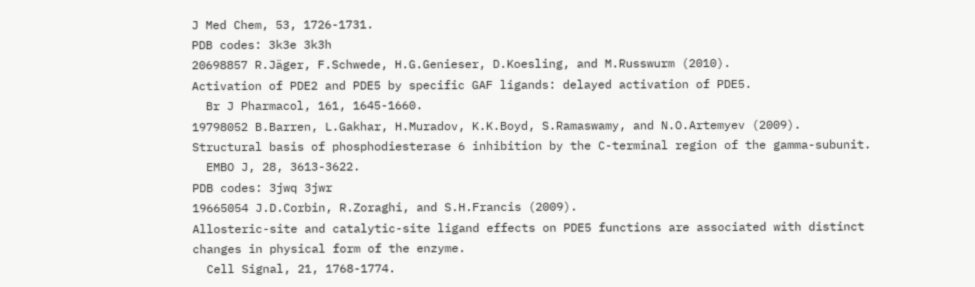J Med Chem, 53, 1726-1731.
PDB codes: 3k3e 3k3h
20698857 R.Jäger, F.Schwede, H.G.Genieser, D.Koesling, and M.Russwurm (2010).
Activation of PDE2 and PDE5 by specific GAF ligands: delayed activation of PDE5.
  Br J Pharmacol, 161, 1645-1660.
19798052 B.Barren, L.Gakhar, H.Muradov, K.K.Boyd, S.Ramaswamy, and N.O.Artemyev (2009).
Structural basis of phosphodiesterase 6 inhibition by the C-terminal region of the gamma-subunit.
  EMBO J, 28, 3613-3622.
PDB codes: 3jwq 3jwr
19665054 J.D.Corbin, R.Zoraghi, and S.H.Francis (2009).
Allosteric-site and catalytic-site ligand effects on PDE5 functions are associated with distinct changes in physical form of the enzyme.
  Cell Signal, 21, 1768-1774.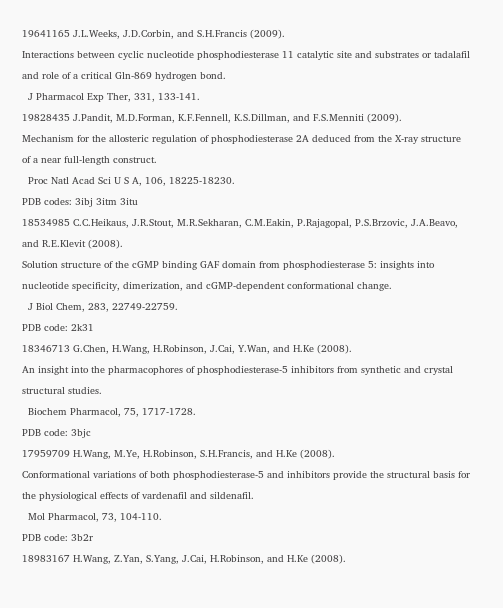19641165 J.L.Weeks, J.D.Corbin, and S.H.Francis (2009).
Interactions between cyclic nucleotide phosphodiesterase 11 catalytic site and substrates or tadalafil and role of a critical Gln-869 hydrogen bond.
  J Pharmacol Exp Ther, 331, 133-141.
19828435 J.Pandit, M.D.Forman, K.F.Fennell, K.S.Dillman, and F.S.Menniti (2009).
Mechanism for the allosteric regulation of phosphodiesterase 2A deduced from the X-ray structure of a near full-length construct.
  Proc Natl Acad Sci U S A, 106, 18225-18230.
PDB codes: 3ibj 3itm 3itu
18534985 C.C.Heikaus, J.R.Stout, M.R.Sekharan, C.M.Eakin, P.Rajagopal, P.S.Brzovic, J.A.Beavo, and R.E.Klevit (2008).
Solution structure of the cGMP binding GAF domain from phosphodiesterase 5: insights into nucleotide specificity, dimerization, and cGMP-dependent conformational change.
  J Biol Chem, 283, 22749-22759.
PDB code: 2k31
18346713 G.Chen, H.Wang, H.Robinson, J.Cai, Y.Wan, and H.Ke (2008).
An insight into the pharmacophores of phosphodiesterase-5 inhibitors from synthetic and crystal structural studies.
  Biochem Pharmacol, 75, 1717-1728.
PDB code: 3bjc
17959709 H.Wang, M.Ye, H.Robinson, S.H.Francis, and H.Ke (2008).
Conformational variations of both phosphodiesterase-5 and inhibitors provide the structural basis for the physiological effects of vardenafil and sildenafil.
  Mol Pharmacol, 73, 104-110.
PDB code: 3b2r
18983167 H.Wang, Z.Yan, S.Yang, J.Cai, H.Robinson, and H.Ke (2008).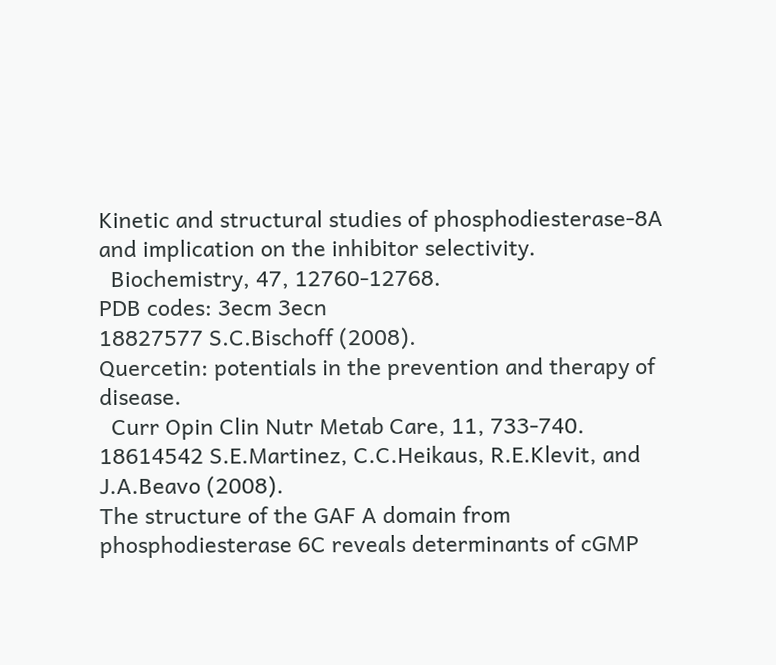Kinetic and structural studies of phosphodiesterase-8A and implication on the inhibitor selectivity.
  Biochemistry, 47, 12760-12768.
PDB codes: 3ecm 3ecn
18827577 S.C.Bischoff (2008).
Quercetin: potentials in the prevention and therapy of disease.
  Curr Opin Clin Nutr Metab Care, 11, 733-740.
18614542 S.E.Martinez, C.C.Heikaus, R.E.Klevit, and J.A.Beavo (2008).
The structure of the GAF A domain from phosphodiesterase 6C reveals determinants of cGMP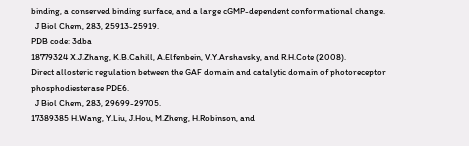binding, a conserved binding surface, and a large cGMP-dependent conformational change.
  J Biol Chem, 283, 25913-25919.
PDB code: 3dba
18779324 X.J.Zhang, K.B.Cahill, A.Elfenbein, V.Y.Arshavsky, and R.H.Cote (2008).
Direct allosteric regulation between the GAF domain and catalytic domain of photoreceptor phosphodiesterase PDE6.
  J Biol Chem, 283, 29699-29705.
17389385 H.Wang, Y.Liu, J.Hou, M.Zheng, H.Robinson, and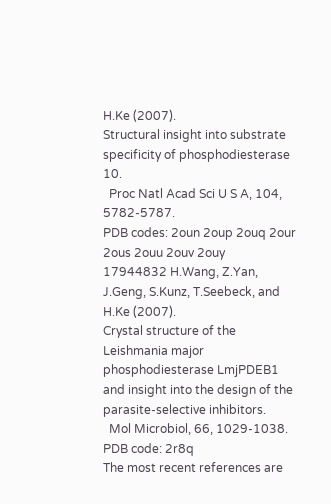H.Ke (2007).
Structural insight into substrate specificity of phosphodiesterase 10.
  Proc Natl Acad Sci U S A, 104, 5782-5787.
PDB codes: 2oun 2oup 2ouq 2our 2ous 2ouu 2ouv 2ouy
17944832 H.Wang, Z.Yan, J.Geng, S.Kunz, T.Seebeck, and H.Ke (2007).
Crystal structure of the Leishmania major phosphodiesterase LmjPDEB1 and insight into the design of the parasite-selective inhibitors.
  Mol Microbiol, 66, 1029-1038.
PDB code: 2r8q
The most recent references are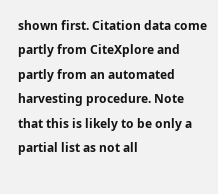shown first. Citation data come partly from CiteXplore and partly from an automated harvesting procedure. Note that this is likely to be only a partial list as not all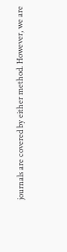journals are covered by either method. However, we are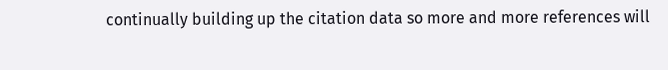continually building up the citation data so more and more references will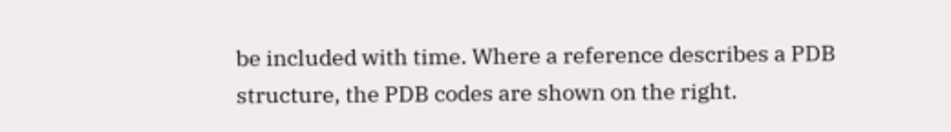be included with time. Where a reference describes a PDB structure, the PDB codes are shown on the right.